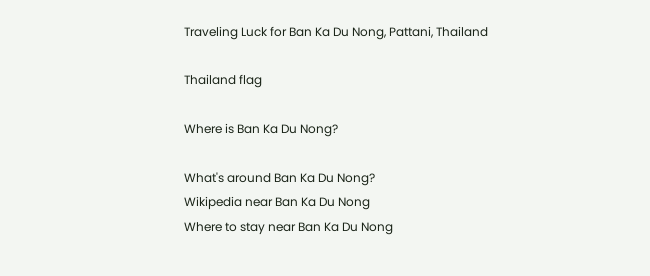Traveling Luck for Ban Ka Du Nong, Pattani, Thailand

Thailand flag

Where is Ban Ka Du Nong?

What's around Ban Ka Du Nong?
Wikipedia near Ban Ka Du Nong
Where to stay near Ban Ka Du Nong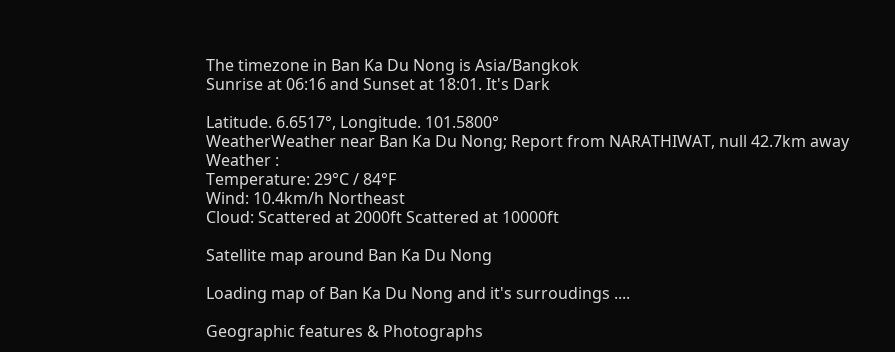The timezone in Ban Ka Du Nong is Asia/Bangkok
Sunrise at 06:16 and Sunset at 18:01. It's Dark

Latitude. 6.6517°, Longitude. 101.5800°
WeatherWeather near Ban Ka Du Nong; Report from NARATHIWAT, null 42.7km away
Weather :
Temperature: 29°C / 84°F
Wind: 10.4km/h Northeast
Cloud: Scattered at 2000ft Scattered at 10000ft

Satellite map around Ban Ka Du Nong

Loading map of Ban Ka Du Nong and it's surroudings ....

Geographic features & Photographs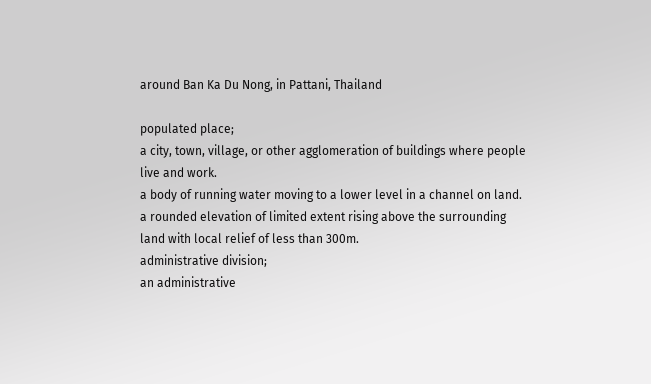around Ban Ka Du Nong, in Pattani, Thailand

populated place;
a city, town, village, or other agglomeration of buildings where people live and work.
a body of running water moving to a lower level in a channel on land.
a rounded elevation of limited extent rising above the surrounding land with local relief of less than 300m.
administrative division;
an administrative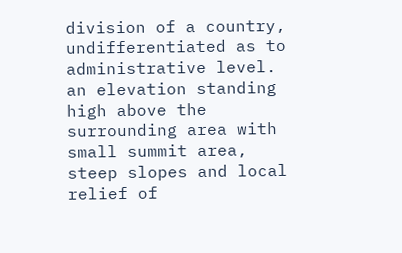division of a country, undifferentiated as to administrative level.
an elevation standing high above the surrounding area with small summit area, steep slopes and local relief of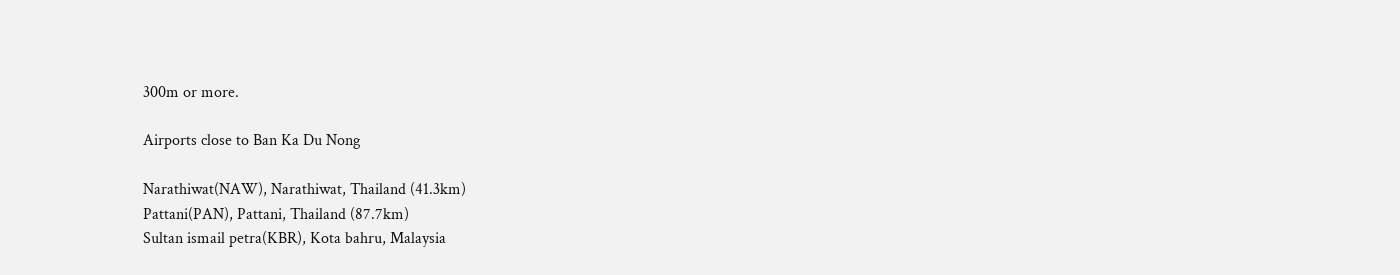300m or more.

Airports close to Ban Ka Du Nong

Narathiwat(NAW), Narathiwat, Thailand (41.3km)
Pattani(PAN), Pattani, Thailand (87.7km)
Sultan ismail petra(KBR), Kota bahru, Malaysia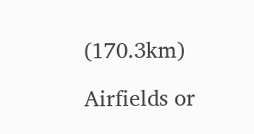(170.3km)

Airfields or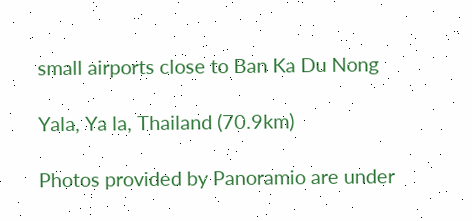small airports close to Ban Ka Du Nong

Yala, Ya la, Thailand (70.9km)

Photos provided by Panoramio are under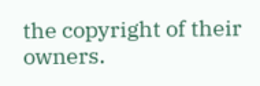the copyright of their owners.